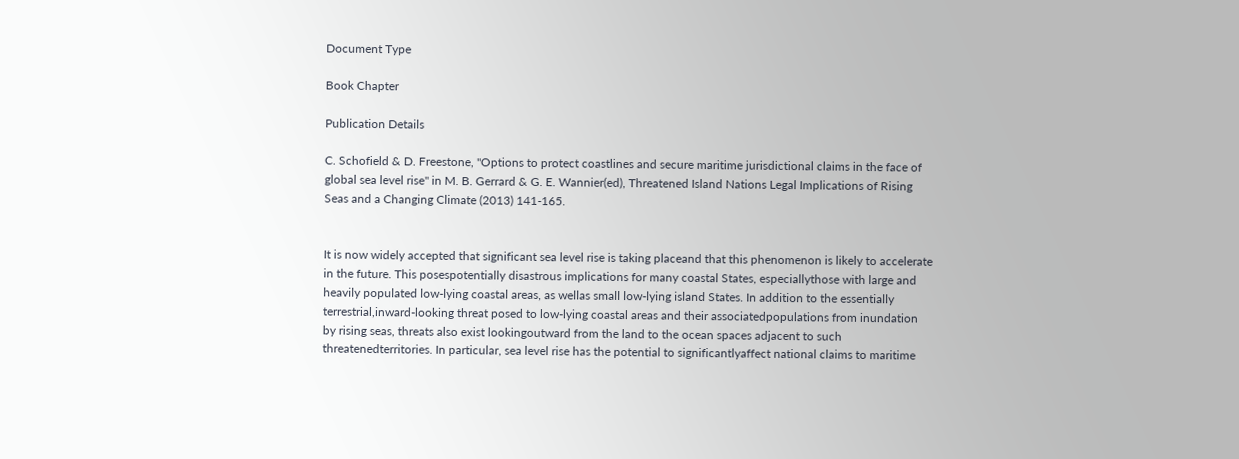Document Type

Book Chapter

Publication Details

C. Schofield & D. Freestone, ''Options to protect coastlines and secure maritime jurisdictional claims in the face of global sea level rise'' in M. B. Gerrard & G. E. Wannier(ed), Threatened Island Nations Legal Implications of Rising Seas and a Changing Climate (2013) 141-165.


It is now widely accepted that significant sea level rise is taking placeand that this phenomenon is likely to accelerate in the future. This posespotentially disastrous implications for many coastal States, especiallythose with large and heavily populated low-lying coastal areas, as wellas small low-lying island States. In addition to the essentially terrestrial,inward-looking threat posed to low-lying coastal areas and their associatedpopulations from inundation by rising seas, threats also exist lookingoutward from the land to the ocean spaces adjacent to such threatenedterritories. In particular, sea level rise has the potential to significantlyaffect national claims to maritime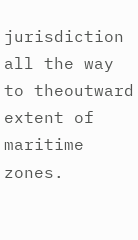jurisdiction all the way to theoutward extent of maritime zones.